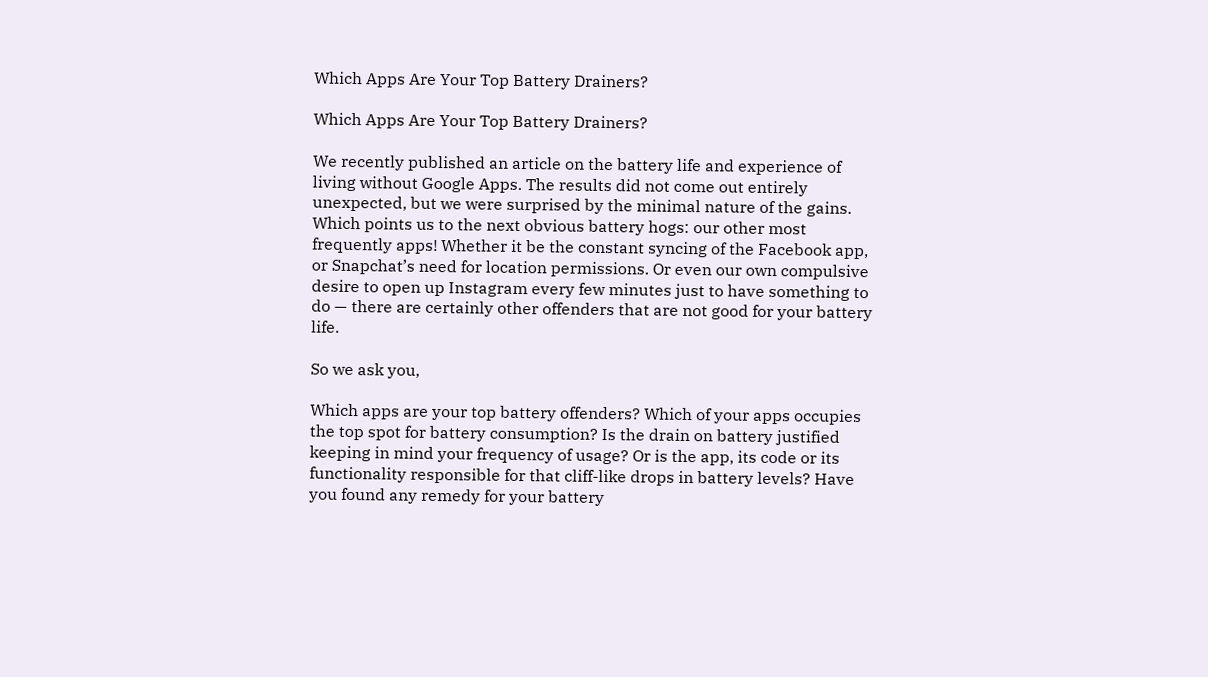Which Apps Are Your Top Battery Drainers?

Which Apps Are Your Top Battery Drainers?

We recently published an article on the battery life and experience of living without Google Apps. The results did not come out entirely unexpected, but we were surprised by the minimal nature of the gains. Which points us to the next obvious battery hogs: our other most frequently apps! Whether it be the constant syncing of the Facebook app, or Snapchat’s need for location permissions. Or even our own compulsive desire to open up Instagram every few minutes just to have something to do — there are certainly other offenders that are not good for your battery life.

So we ask you,

Which apps are your top battery offenders? Which of your apps occupies the top spot for battery consumption? Is the drain on battery justified keeping in mind your frequency of usage? Or is the app, its code or its functionality responsible for that cliff-like drops in battery levels? Have you found any remedy for your battery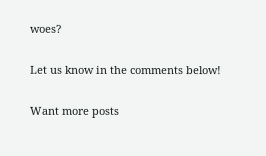woes?

Let us know in the comments below!

Want more posts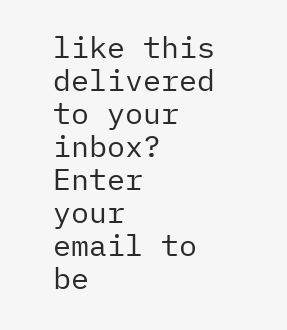like this delivered to your inbox? Enter your email to be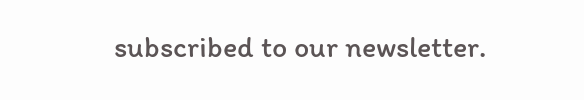subscribed to our newsletter.